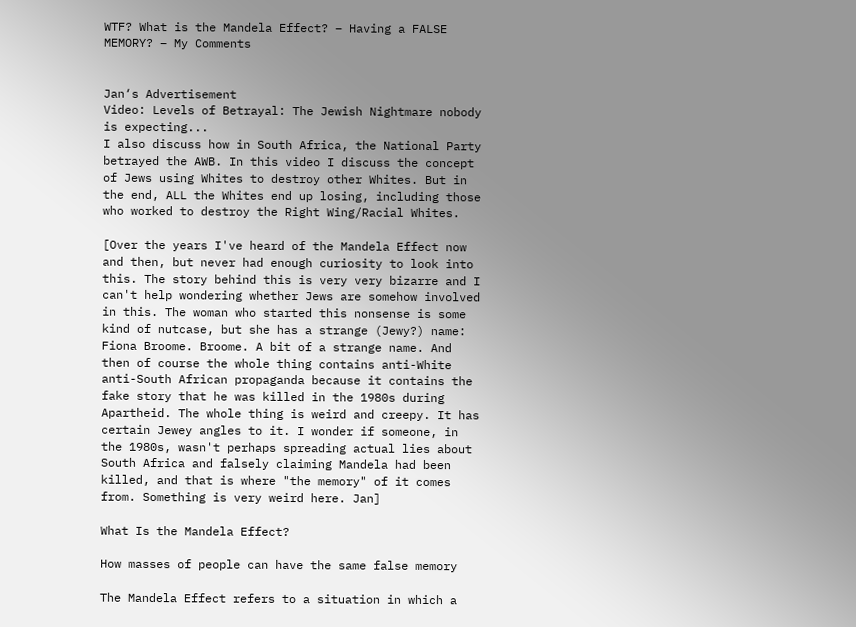WTF? What is the Mandela Effect? – Having a FALSE MEMORY? – My Comments


Jan‘s Advertisement
Video: Levels of Betrayal: The Jewish Nightmare nobody is expecting...
I also discuss how in South Africa, the National Party betrayed the AWB. In this video I discuss the concept of Jews using Whites to destroy other Whites. But in the end, ALL the Whites end up losing, including those who worked to destroy the Right Wing/Racial Whites.

[Over the years I've heard of the Mandela Effect now and then, but never had enough curiosity to look into this. The story behind this is very very bizarre and I can't help wondering whether Jews are somehow involved in this. The woman who started this nonsense is some kind of nutcase, but she has a strange (Jewy?) name:
Fiona Broome. Broome. A bit of a strange name. And then of course the whole thing contains anti-White anti-South African propaganda because it contains the fake story that he was killed in the 1980s during Apartheid. The whole thing is weird and creepy. It has certain Jewey angles to it. I wonder if someone, in the 1980s, wasn't perhaps spreading actual lies about South Africa and falsely claiming Mandela had been killed, and that is where "the memory" of it comes from. Something is very weird here. Jan]

What Is the Mandela Effect?

How masses of people can have the same false memory

The Mandela Effect refers to a situation in which a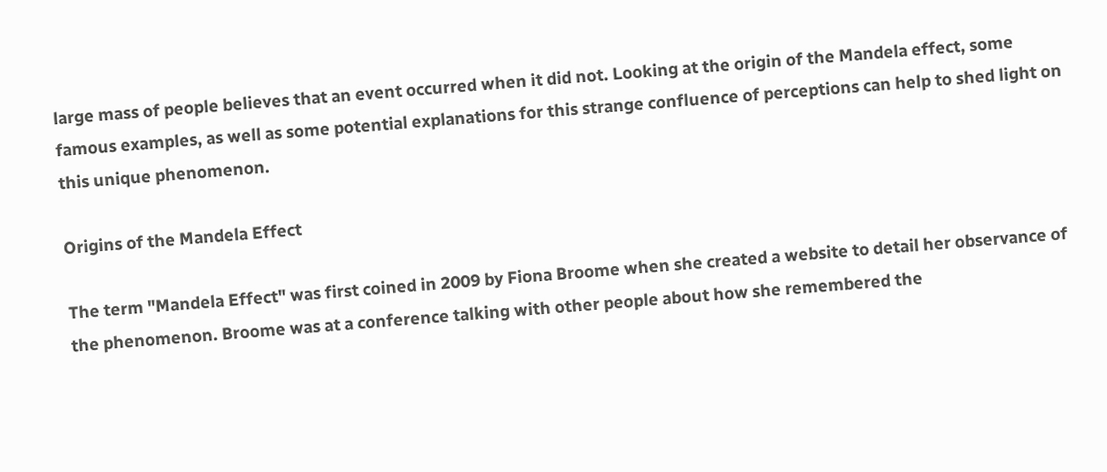large mass of people believes that an event occurred when it did not. Looking at the origin of the Mandela effect, some famous examples, as well as some potential explanations for this strange confluence of perceptions can help to shed light on this unique phenomenon.

Origins of the Mandela Effect

The term "Mandela Effect" was first coined in 2009 by Fiona Broome when she created a website to detail her observance of the phenomenon. Broome was at a conference talking with other people about how she remembered the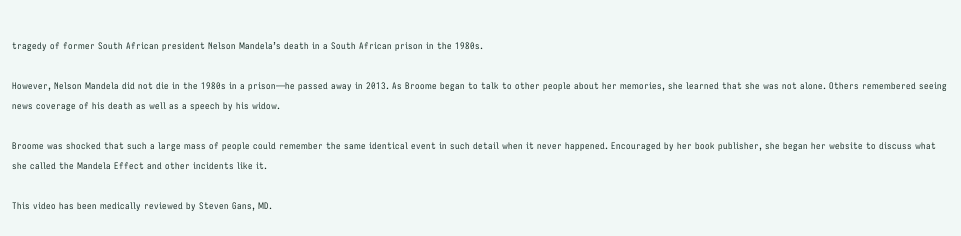tragedy of former South African president Nelson Mandela’s death in a South African prison in the 1980s.

However, Nelson Mandela did not die in the 1980s in a prison—he passed away in 2013. As Broome began to talk to other people about her memories, she learned that she was not alone. Others remembered seeing news coverage of his death as well as a speech by his widow.

Broome was shocked that such a large mass of people could remember the same identical event in such detail when it never happened. Encouraged by her book publisher, she began her website to discuss what she called the Mandela Effect and other incidents like it.

This video has been medically reviewed by Steven Gans, MD.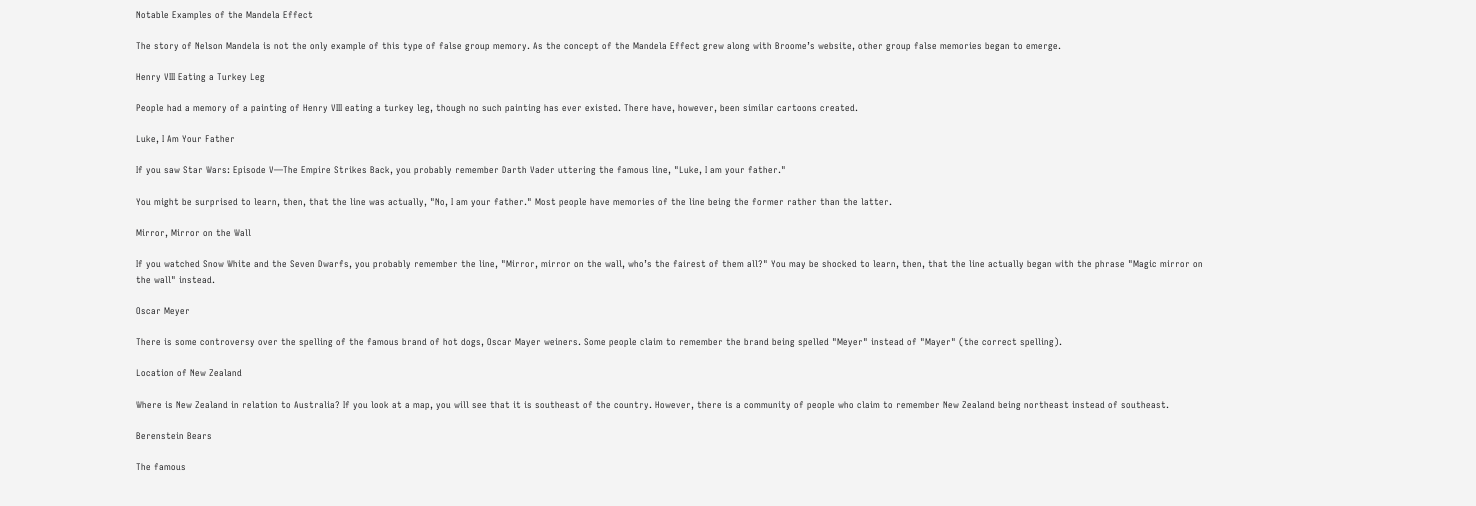Notable Examples of the Mandela Effect

The story of Nelson Mandela is not the only example of this type of false group memory. As the concept of the Mandela Effect grew along with Broome’s website, other group false memories began to emerge.

Henry VIII Eating a Turkey Leg

People had a memory of a painting of Henry VIII eating a turkey leg, though no such painting has ever existed. There have, however, been similar cartoons created.

Luke, I Am Your Father

If you saw Star Wars: Episode V—The Empire Strikes Back, you probably remember Darth Vader uttering the famous line, "Luke, I am your father."

You might be surprised to learn, then, that the line was actually, "No, I am your father." Most people have memories of the line being the former rather than the latter.

Mirror, Mirror on the Wall

If you watched Snow White and the Seven Dwarfs, you probably remember the line, "Mirror, mirror on the wall, who’s the fairest of them all?" You may be shocked to learn, then, that the line actually began with the phrase "Magic mirror on the wall" instead.

Oscar Meyer

There is some controversy over the spelling of the famous brand of hot dogs, Oscar Mayer weiners. Some people claim to remember the brand being spelled "Meyer" instead of "Mayer" (the correct spelling).

Location of New Zealand

Where is New Zealand in relation to Australia? If you look at a map, you will see that it is southeast of the country. However, there is a community of people who claim to remember New Zealand being northeast instead of southeast.

Berenstein Bears

The famous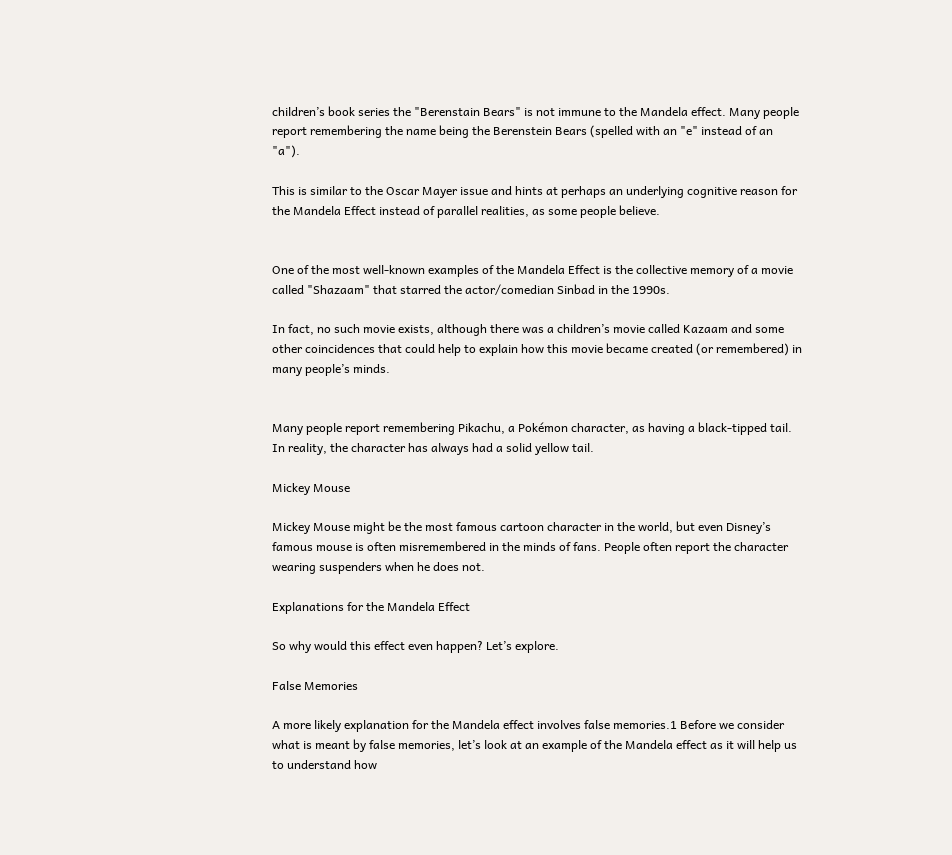children’s book series the "Berenstain Bears" is not immune to the Mandela effect. Many people report remembering the name being the Berenstein Bears (spelled with an "e" instead of an "a").

This is similar to the Oscar Mayer issue and hints at perhaps an underlying cognitive reason for the Mandela Effect instead of parallel realities, as some people believe.


One of the most well-known examples of the Mandela Effect is the collective memory of a movie called "Shazaam" that starred the actor/comedian Sinbad in the 1990s.

In fact, no such movie exists, although there was a children’s movie called Kazaam and some other coincidences that could help to explain how this movie became created (or remembered) in many people’s minds.


Many people report remembering Pikachu, a Pokémon character, as having a black-tipped tail. In reality, the character has always had a solid yellow tail.

Mickey Mouse

Mickey Mouse might be the most famous cartoon character in the world, but even Disney’s famous mouse is often misremembered in the minds of fans. People often report the character wearing suspenders when he does not.

Explanations for the Mandela Effect

So why would this effect even happen? Let’s explore.

False Memories

A more likely explanation for the Mandela effect involves false memories.1 Before we consider what is meant by false memories, let’s look at an example of the Mandela effect as it will help us to understand how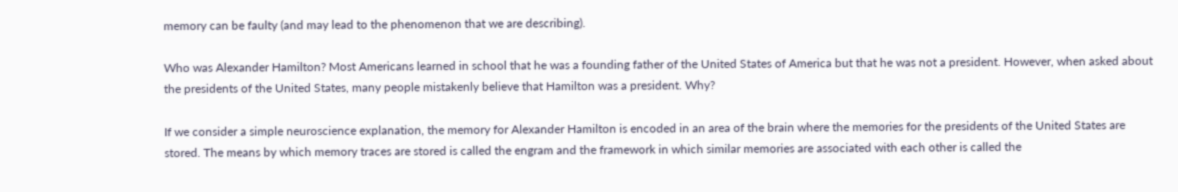memory can be faulty (and may lead to the phenomenon that we are describing).

Who was Alexander Hamilton? Most Americans learned in school that he was a founding father of the United States of America but that he was not a president. However, when asked about the presidents of the United States, many people mistakenly believe that Hamilton was a president. Why?

If we consider a simple neuroscience explanation, the memory for Alexander Hamilton is encoded in an area of the brain where the memories for the presidents of the United States are stored. The means by which memory traces are stored is called the engram and the framework in which similar memories are associated with each other is called the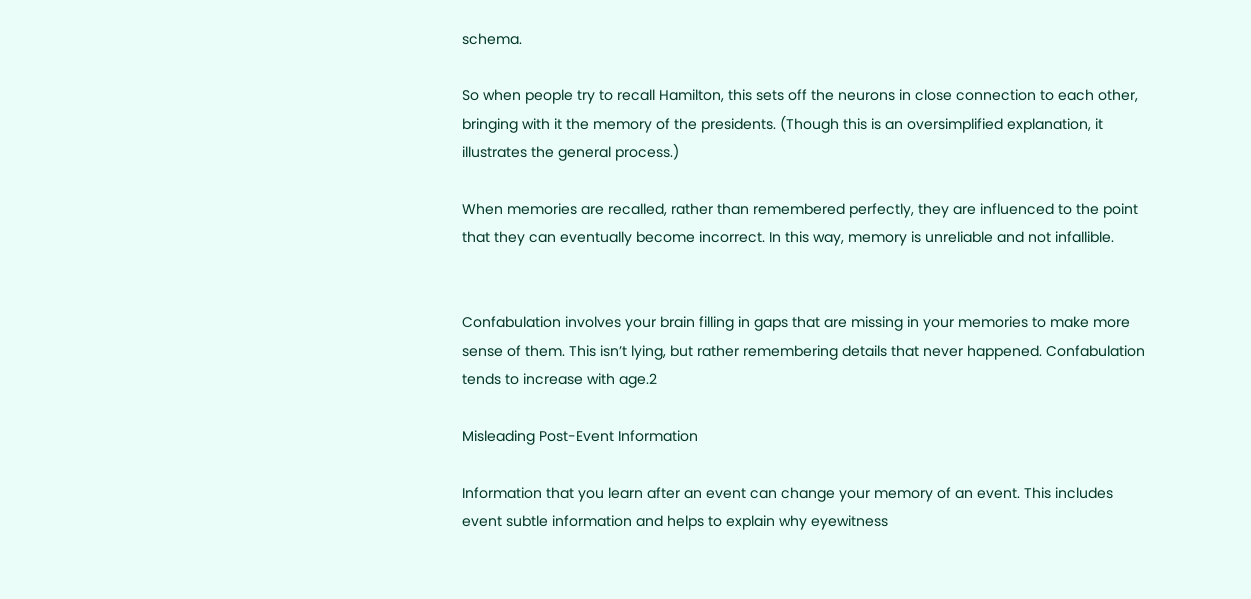schema.

So when people try to recall Hamilton, this sets off the neurons in close connection to each other, bringing with it the memory of the presidents. (Though this is an oversimplified explanation, it illustrates the general process.)

When memories are recalled, rather than remembered perfectly, they are influenced to the point that they can eventually become incorrect. In this way, memory is unreliable and not infallible.


Confabulation involves your brain filling in gaps that are missing in your memories to make more sense of them. This isn’t lying, but rather remembering details that never happened. Confabulation tends to increase with age.2

Misleading Post-Event Information

Information that you learn after an event can change your memory of an event. This includes event subtle information and helps to explain why eyewitness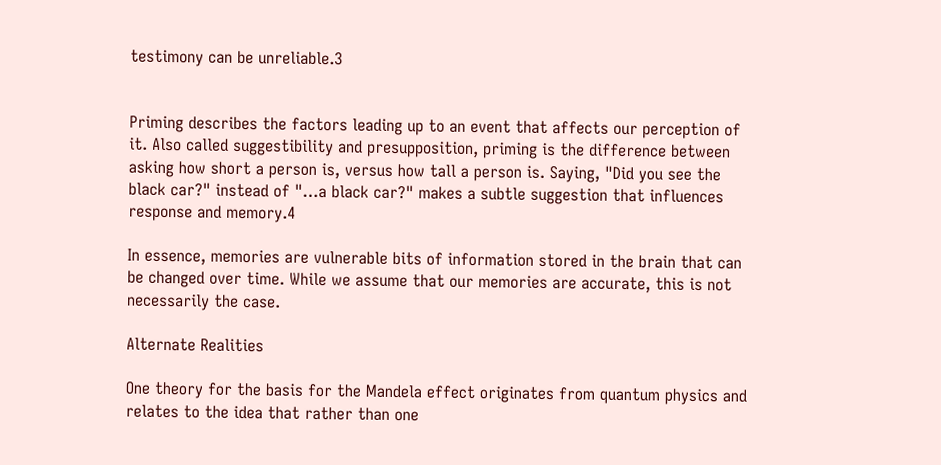testimony can be unreliable.3


Priming describes the factors leading up to an event that affects our perception of it. Also called suggestibility and presupposition, priming is the difference between asking how short a person is, versus how tall a person is. Saying, "Did you see the black car?" instead of "…a black car?" makes a subtle suggestion that influences response and memory.4

In essence, memories are vulnerable bits of information stored in the brain that can be changed over time. While we assume that our memories are accurate, this is not necessarily the case.

Alternate Realities

One theory for the basis for the Mandela effect originates from quantum physics and relates to the idea that rather than one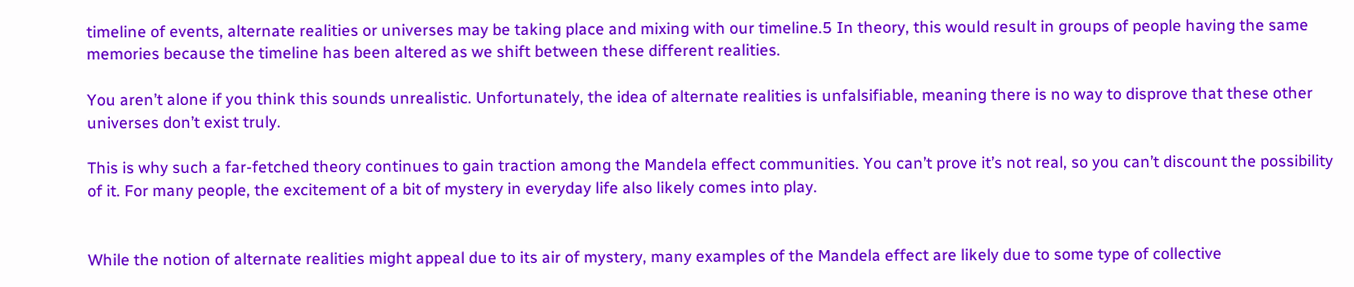timeline of events, alternate realities or universes may be taking place and mixing with our timeline.5 In theory, this would result in groups of people having the same memories because the timeline has been altered as we shift between these different realities.

You aren’t alone if you think this sounds unrealistic. Unfortunately, the idea of alternate realities is unfalsifiable, meaning there is no way to disprove that these other universes don’t exist truly.

This is why such a far-fetched theory continues to gain traction among the Mandela effect communities. You can’t prove it’s not real, so you can’t discount the possibility of it. For many people, the excitement of a bit of mystery in everyday life also likely comes into play.


While the notion of alternate realities might appeal due to its air of mystery, many examples of the Mandela effect are likely due to some type of collective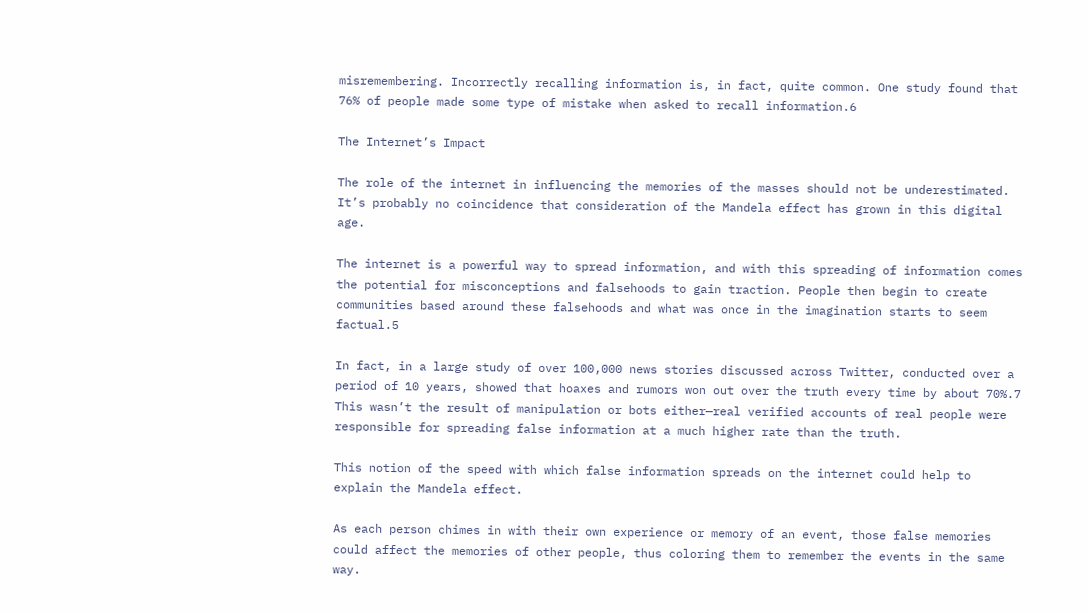misremembering. Incorrectly recalling information is, in fact, quite common. One study found that 76% of people made some type of mistake when asked to recall information.6

The Internet’s Impact

The role of the internet in influencing the memories of the masses should not be underestimated. It’s probably no coincidence that consideration of the Mandela effect has grown in this digital age.

The internet is a powerful way to spread information, and with this spreading of information comes the potential for misconceptions and falsehoods to gain traction. People then begin to create communities based around these falsehoods and what was once in the imagination starts to seem factual.5

In fact, in a large study of over 100,000 news stories discussed across Twitter, conducted over a period of 10 years, showed that hoaxes and rumors won out over the truth every time by about 70%.7 This wasn’t the result of manipulation or bots either—real verified accounts of real people were responsible for spreading false information at a much higher rate than the truth.

This notion of the speed with which false information spreads on the internet could help to explain the Mandela effect.

As each person chimes in with their own experience or memory of an event, those false memories could affect the memories of other people, thus coloring them to remember the events in the same way.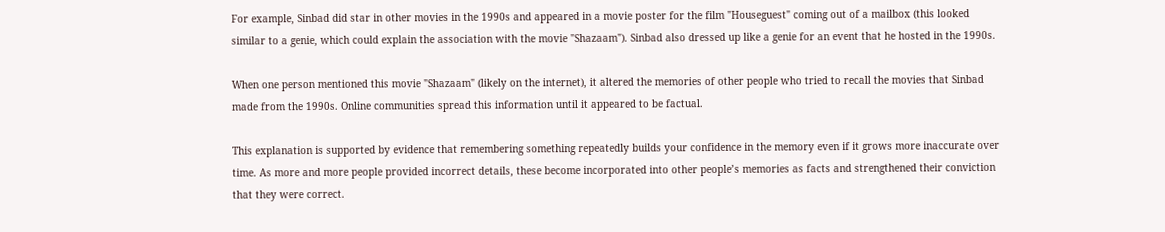For example, Sinbad did star in other movies in the 1990s and appeared in a movie poster for the film "Houseguest" coming out of a mailbox (this looked similar to a genie, which could explain the association with the movie "Shazaam"). Sinbad also dressed up like a genie for an event that he hosted in the 1990s.

When one person mentioned this movie "Shazaam" (likely on the internet), it altered the memories of other people who tried to recall the movies that Sinbad made from the 1990s. Online communities spread this information until it appeared to be factual.

This explanation is supported by evidence that remembering something repeatedly builds your confidence in the memory even if it grows more inaccurate over time. As more and more people provided incorrect details, these become incorporated into other people’s memories as facts and strengthened their conviction that they were correct.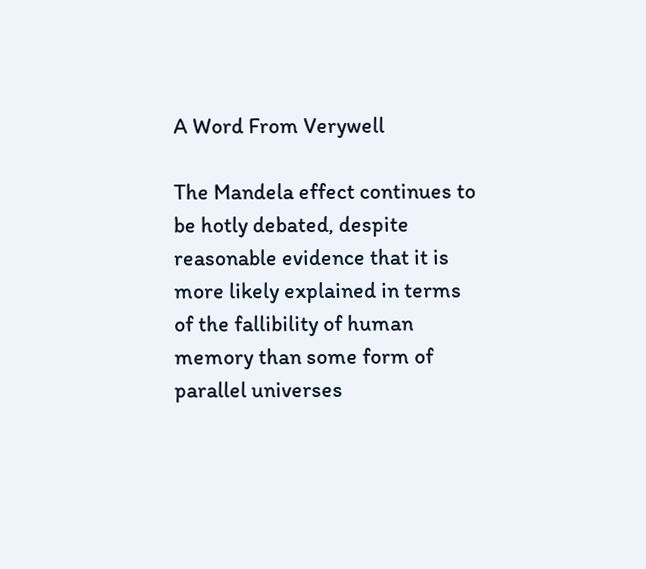A Word From Verywell

The Mandela effect continues to be hotly debated, despite reasonable evidence that it is more likely explained in terms of the fallibility of human memory than some form of parallel universes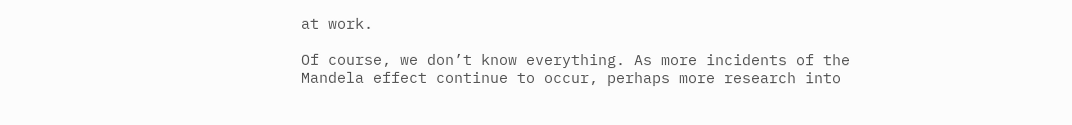at work.

Of course, we don’t know everything. As more incidents of the Mandela effect continue to occur, perhaps more research into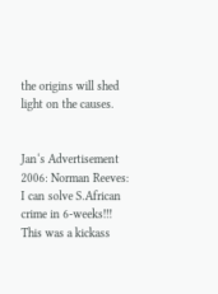the origins will shed light on the causes.


Jan‘s Advertisement
2006: Norman Reeves: I can solve S.African crime in 6-weeks!!!
This was a kickass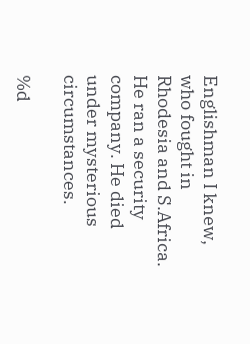Englishman I knew, who fought in Rhodesia and S.Africa. He ran a security company. He died under mysterious circumstances.

%d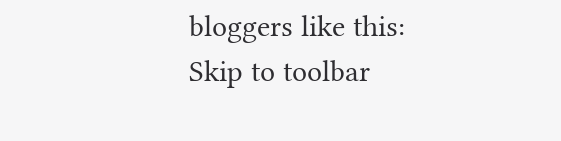bloggers like this:
Skip to toolbar